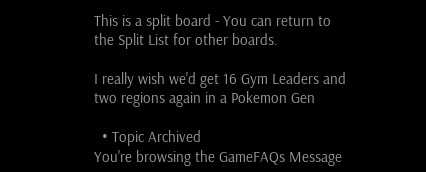This is a split board - You can return to the Split List for other boards.

I really wish we'd get 16 Gym Leaders and two regions again in a Pokemon Gen

  • Topic Archived
You're browsing the GameFAQs Message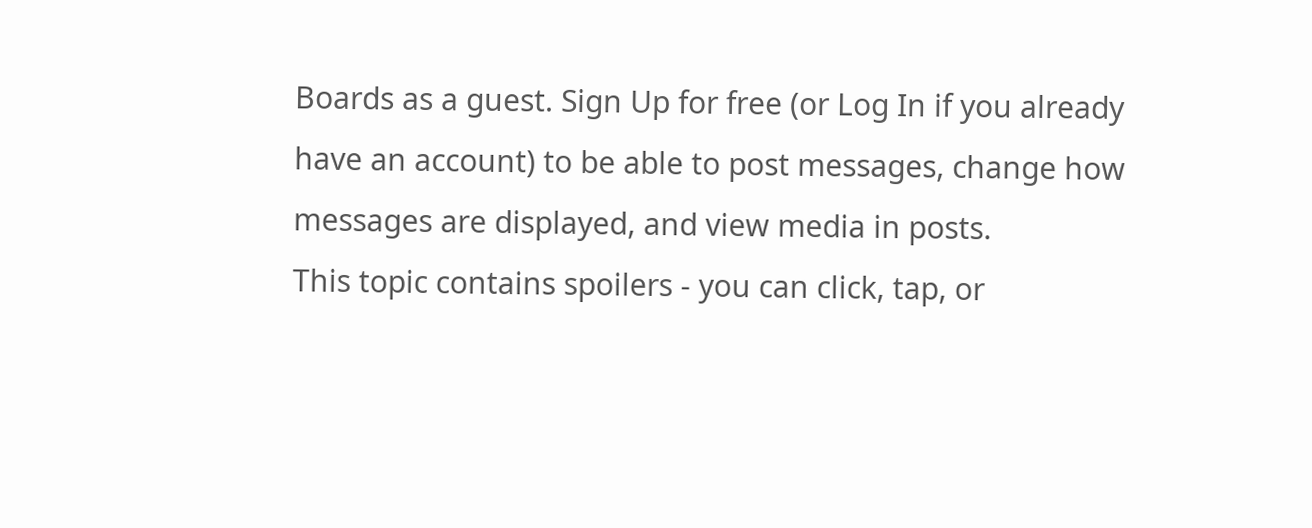Boards as a guest. Sign Up for free (or Log In if you already have an account) to be able to post messages, change how messages are displayed, and view media in posts.
This topic contains spoilers - you can click, tap, or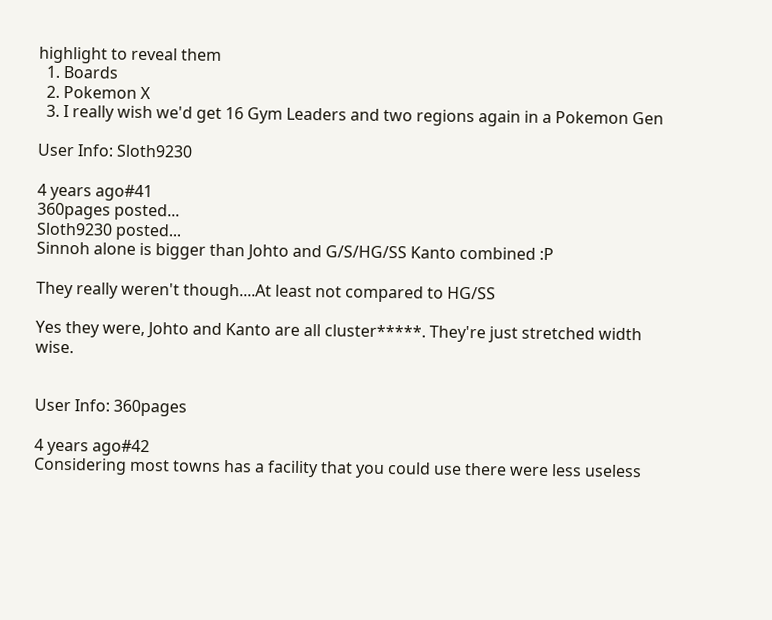highlight to reveal them
  1. Boards
  2. Pokemon X
  3. I really wish we'd get 16 Gym Leaders and two regions again in a Pokemon Gen

User Info: Sloth9230

4 years ago#41
360pages posted...
Sloth9230 posted...
Sinnoh alone is bigger than Johto and G/S/HG/SS Kanto combined :P

They really weren't though....At least not compared to HG/SS

Yes they were, Johto and Kanto are all cluster*****. They're just stretched width wise.


User Info: 360pages

4 years ago#42
Considering most towns has a facility that you could use there were less useless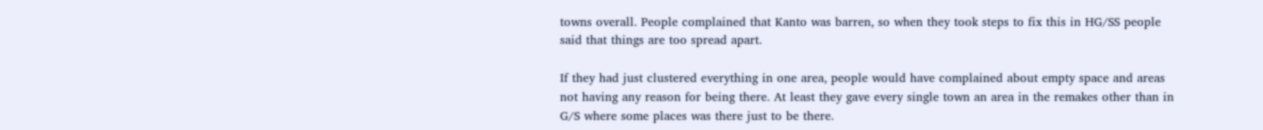towns overall. People complained that Kanto was barren, so when they took steps to fix this in HG/SS people said that things are too spread apart.

If they had just clustered everything in one area, people would have complained about empty space and areas not having any reason for being there. At least they gave every single town an area in the remakes other than in G/S where some places was there just to be there.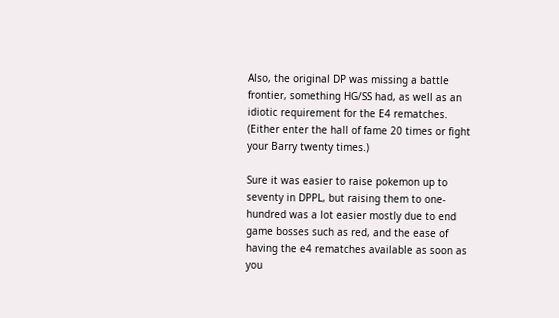Also, the original DP was missing a battle frontier, something HG/SS had, as well as an idiotic requirement for the E4 rematches. (Either enter the hall of fame 20 times or fight your Barry twenty times.)

Sure it was easier to raise pokemon up to seventy in DPPL, but raising them to one-hundred was a lot easier mostly due to end game bosses such as red, and the ease of having the e4 rematches available as soon as you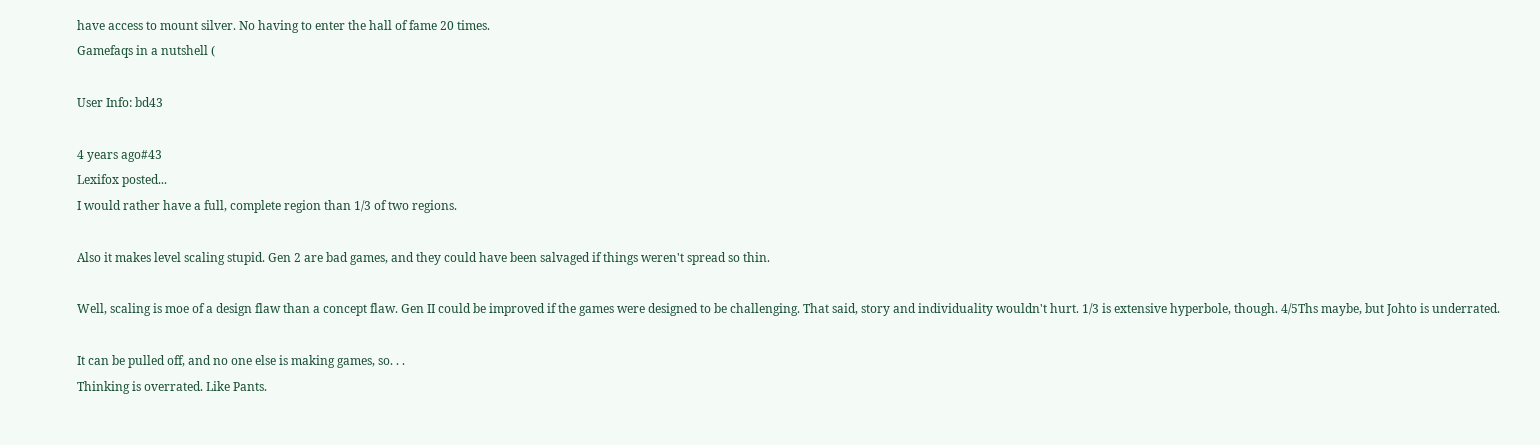have access to mount silver. No having to enter the hall of fame 20 times.
Gamefaqs in a nutshell (

User Info: bd43

4 years ago#43
Lexifox posted...
I would rather have a full, complete region than 1/3 of two regions.

Also it makes level scaling stupid. Gen 2 are bad games, and they could have been salvaged if things weren't spread so thin.

Well, scaling is moe of a design flaw than a concept flaw. Gen II could be improved if the games were designed to be challenging. That said, story and individuality wouldn't hurt. 1/3 is extensive hyperbole, though. 4/5Ths maybe, but Johto is underrated.

It can be pulled off, and no one else is making games, so. . .
Thinking is overrated. Like Pants.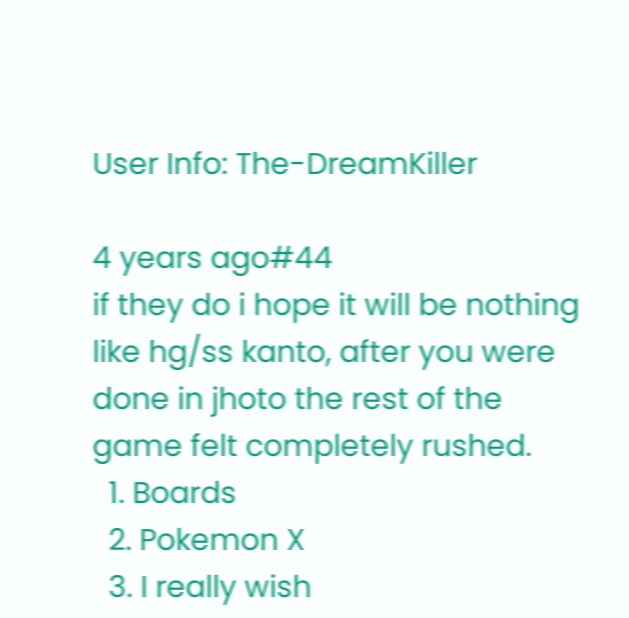User Info: The-DreamKiller

4 years ago#44
if they do i hope it will be nothing like hg/ss kanto, after you were done in jhoto the rest of the game felt completely rushed.
  1. Boards
  2. Pokemon X
  3. I really wish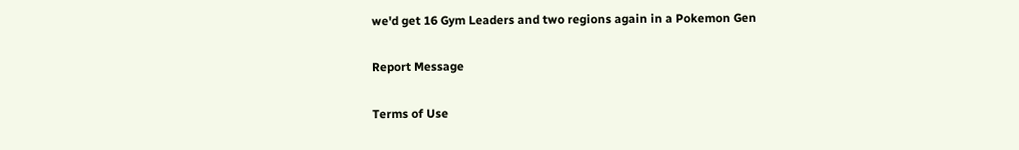we'd get 16 Gym Leaders and two regions again in a Pokemon Gen

Report Message

Terms of Use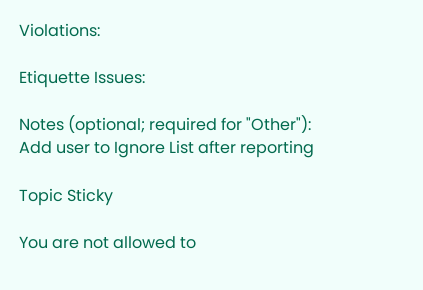Violations:

Etiquette Issues:

Notes (optional; required for "Other"):
Add user to Ignore List after reporting

Topic Sticky

You are not allowed to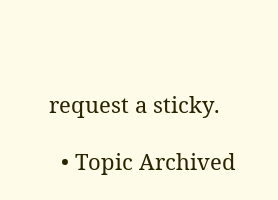request a sticky.

  • Topic Archived